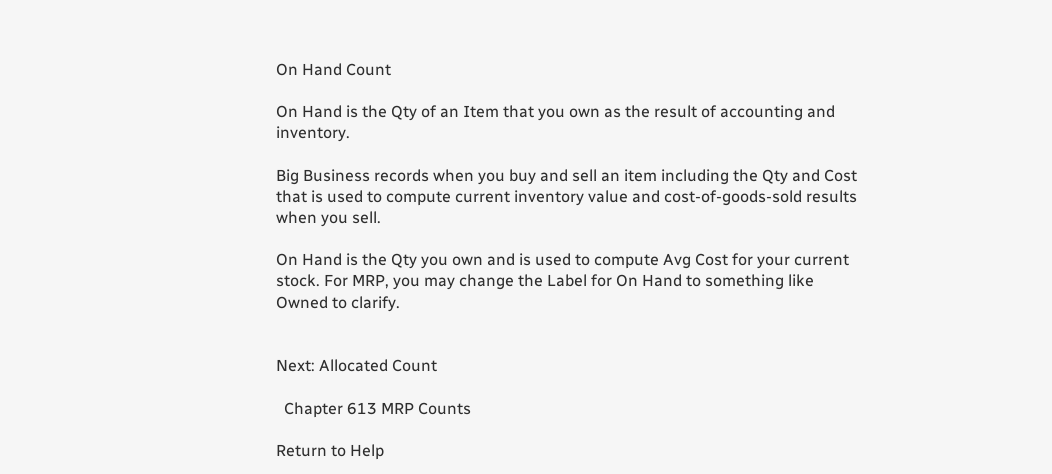On Hand Count

On Hand is the Qty of an Item that you own as the result of accounting and inventory.

Big Business records when you buy and sell an item including the Qty and Cost that is used to compute current inventory value and cost-of-goods-sold results when you sell.

On Hand is the Qty you own and is used to compute Avg Cost for your current stock. For MRP, you may change the Label for On Hand to something like Owned to clarify.


Next: Allocated Count

  Chapter 613 MRP Counts

Return to Help